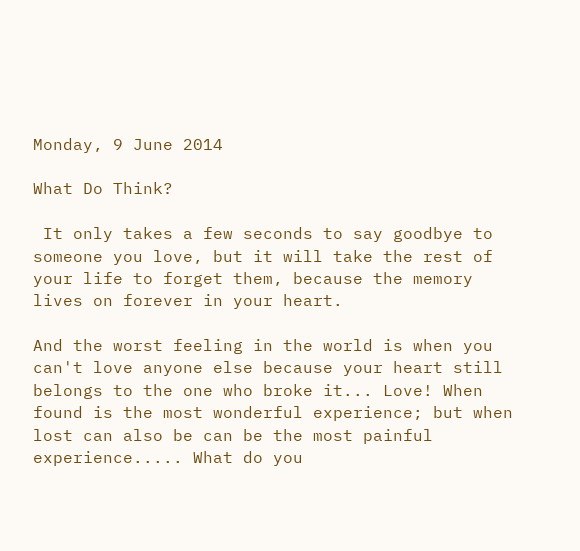Monday, 9 June 2014

What Do Think?

 It only takes a few seconds to say goodbye to someone you love, but it will take the rest of your life to forget them, because the memory lives on forever in your heart.

And the worst feeling in the world is when you can't love anyone else because your heart still belongs to the one who broke it... Love! When found is the most wonderful experience; but when lost can also be can be the most painful experience..... What do you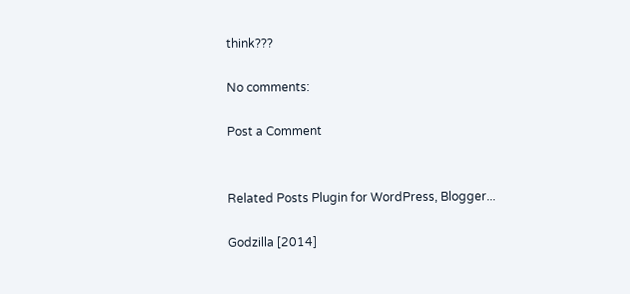think???

No comments:

Post a Comment


Related Posts Plugin for WordPress, Blogger...

Godzilla [2014]